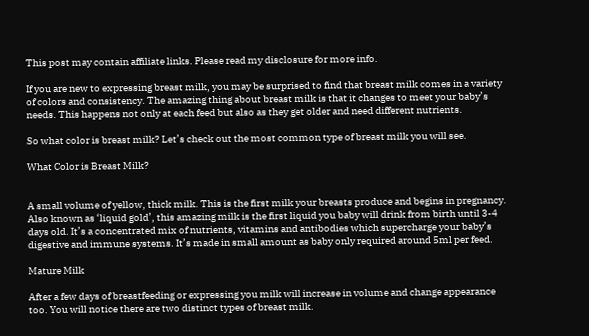This post may contain affiliate links. Please read my disclosure for more info.

If you are new to expressing breast milk, you may be surprised to find that breast milk comes in a variety of colors and consistency. The amazing thing about breast milk is that it changes to meet your baby’s needs. This happens not only at each feed but also as they get older and need different nutrients.

So what color is breast milk? Let’s check out the most common type of breast milk you will see.

What Color is Breast Milk?


A small volume of yellow, thick milk. This is the first milk your breasts produce and begins in pregnancy. Also known as ‘liquid gold’, this amazing milk is the first liquid you baby will drink from birth until 3-4 days old. It’s a concentrated mix of nutrients, vitamins and antibodies which supercharge your baby’s digestive and immune systems. It’s made in small amount as baby only required around 5ml per feed.

Mature Milk

After a few days of breastfeeding or expressing you milk will increase in volume and change appearance too. You will notice there are two distinct types of breast milk.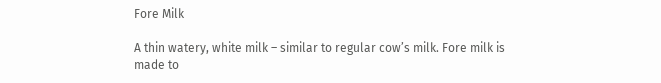Fore Milk

A thin watery, white milk – similar to regular cow’s milk. Fore milk is made to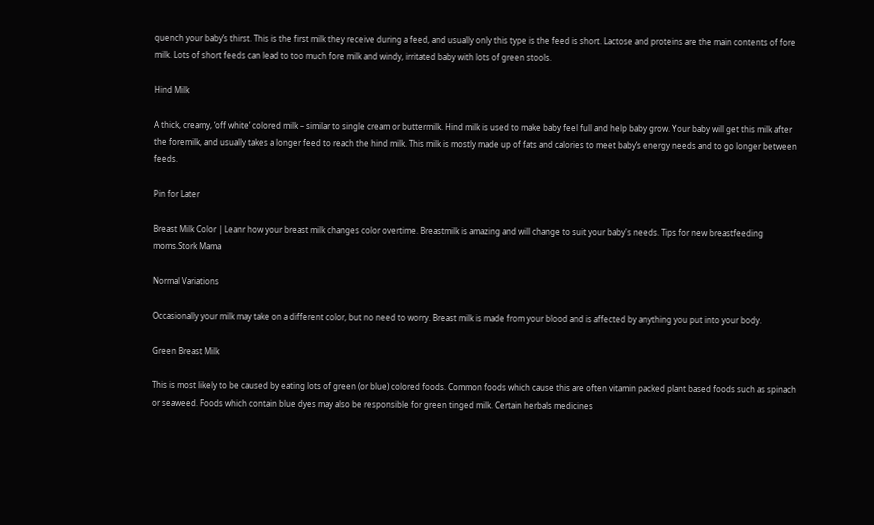quench your baby’s thirst. This is the first milk they receive during a feed, and usually only this type is the feed is short. Lactose and proteins are the main contents of fore milk. Lots of short feeds can lead to too much fore milk and windy, irritated baby with lots of green stools.

Hind Milk

A thick, creamy, ‘off white’ colored milk – similar to single cream or buttermilk. Hind milk is used to make baby feel full and help baby grow. Your baby will get this milk after the foremilk, and usually takes a longer feed to reach the hind milk. This milk is mostly made up of fats and calories to meet baby’s energy needs and to go longer between feeds.

Pin for Later

Breast Milk Color | Leanr how your breast milk changes color overtime. Breastmilk is amazing and will change to suit your baby's needs. Tips for new breastfeeding moms.Stork Mama

Normal Variations

Occasionally your milk may take on a different color, but no need to worry. Breast milk is made from your blood and is affected by anything you put into your body.

Green Breast Milk

This is most likely to be caused by eating lots of green (or blue) colored foods. Common foods which cause this are often vitamin packed plant based foods such as spinach or seaweed. Foods which contain blue dyes may also be responsible for green tinged milk. Certain herbals medicines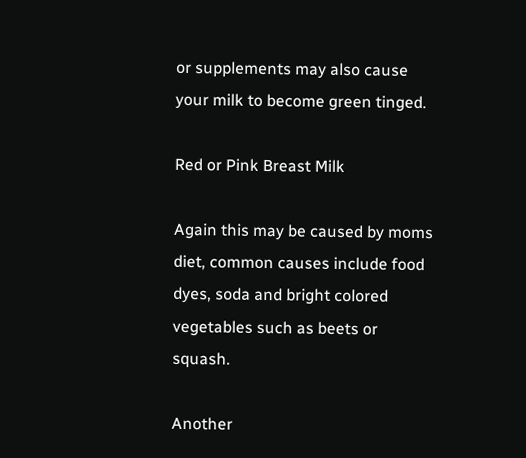or supplements may also cause your milk to become green tinged.

Red or Pink Breast Milk

Again this may be caused by moms diet, common causes include food dyes, soda and bright colored vegetables such as beets or squash.

Another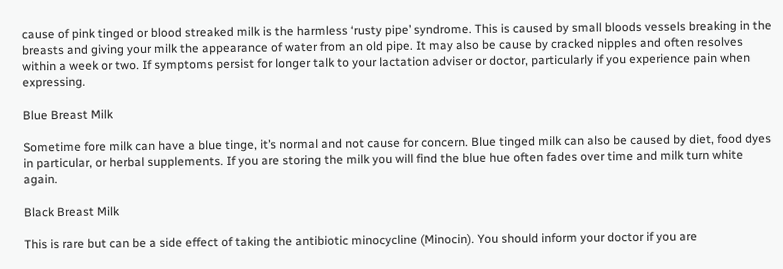cause of pink tinged or blood streaked milk is the harmless ‘rusty pipe’ syndrome. This is caused by small bloods vessels breaking in the breasts and giving your milk the appearance of water from an old pipe. It may also be cause by cracked nipples and often resolves within a week or two. If symptoms persist for longer talk to your lactation adviser or doctor, particularly if you experience pain when expressing.

Blue Breast Milk

Sometime fore milk can have a blue tinge, it’s normal and not cause for concern. Blue tinged milk can also be caused by diet, food dyes in particular, or herbal supplements. If you are storing the milk you will find the blue hue often fades over time and milk turn white again.

Black Breast Milk

This is rare but can be a side effect of taking the antibiotic minocycline (Minocin). You should inform your doctor if you are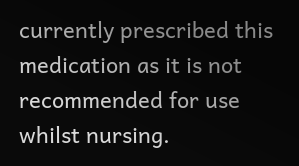currently prescribed this medication as it is not recommended for use whilst nursing.